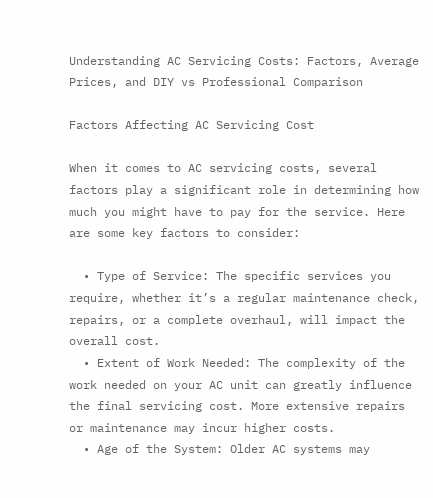Understanding AC Servicing Costs: Factors, Average Prices, and DIY vs Professional Comparison

Factors Affecting AC Servicing Cost

When it comes to AC servicing costs, several factors play a significant role in determining how much you might have to pay for the service. Here are some key factors to consider:

  • Type of Service: The specific services you require, whether it’s a regular maintenance check, repairs, or a complete overhaul, will impact the overall cost.
  • Extent of Work Needed: The complexity of the work needed on your AC unit can greatly influence the final servicing cost. More extensive repairs or maintenance may incur higher costs.
  • Age of the System: Older AC systems may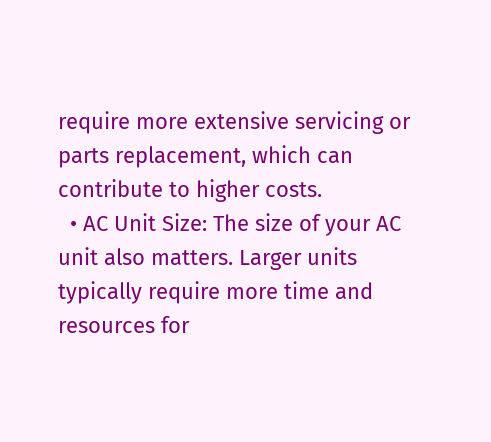require more extensive servicing or parts replacement, which can contribute to higher costs.
  • AC Unit Size: The size of your AC unit also matters. Larger units typically require more time and resources for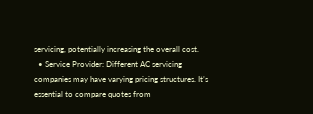servicing, potentially increasing the overall cost.
  • Service Provider: Different AC servicing companies may have varying pricing structures. It’s essential to compare quotes from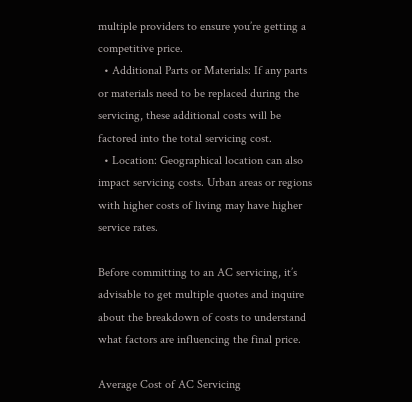multiple providers to ensure you’re getting a competitive price.
  • Additional Parts or Materials: If any parts or materials need to be replaced during the servicing, these additional costs will be factored into the total servicing cost.
  • Location: Geographical location can also impact servicing costs. Urban areas or regions with higher costs of living may have higher service rates.

Before committing to an AC servicing, it’s advisable to get multiple quotes and inquire about the breakdown of costs to understand what factors are influencing the final price.

Average Cost of AC Servicing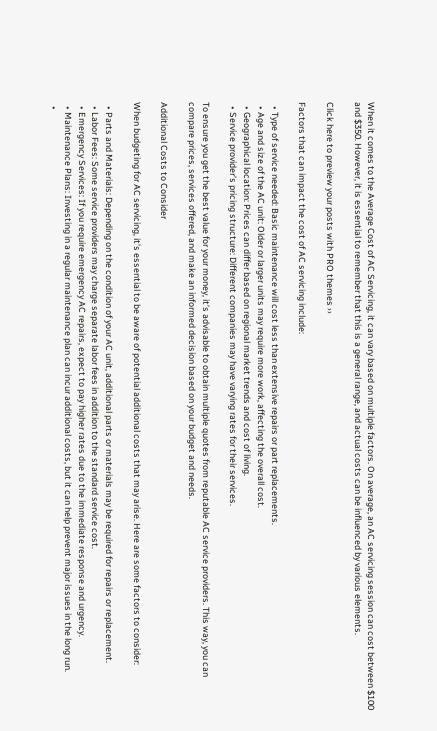When it comes to the Average Cost of AC Servicing, it can vary based on multiple factors. On average, an AC servicing session can cost between $100 and $350. However, it is essential to remember that this is a general range, and actual costs can be influenced by various elements.

Click here to preview your posts with PRO themes ››

Factors that can impact the cost of AC servicing include:

  • Type of service needed: Basic maintenance will cost less than extensive repairs or part replacements.
  • Age and size of the AC unit: Older or larger units may require more work, affecting the overall cost.
  • Geographical location: Prices can differ based on regional market trends and cost of living.
  • Service provider’s pricing structure: Different companies may have varying rates for their services.

To ensure you get the best value for your money, it’s advisable to obtain multiple quotes from reputable AC service providers. This way, you can compare prices, services offered, and make an informed decision based on your budget and needs.

Additional Costs to Consider

When budgeting for AC servicing, it’s essential to be aware of potential additional costs that may arise. Here are some factors to consider:

  • Parts and Materials: Depending on the condition of your AC unit, additional parts or materials may be required for repairs or replacement.
  • Labor Fees: Some service providers may charge separate labor fees in addition to the standard service cost.
  • Emergency Services: If you require emergency AC repairs, expect to pay higher rates due to the immediate response and urgency.
  • Maintenance Plans: Investing in a regular maintenance plan can incur additional costs, but it can help prevent major issues in the long run.
  •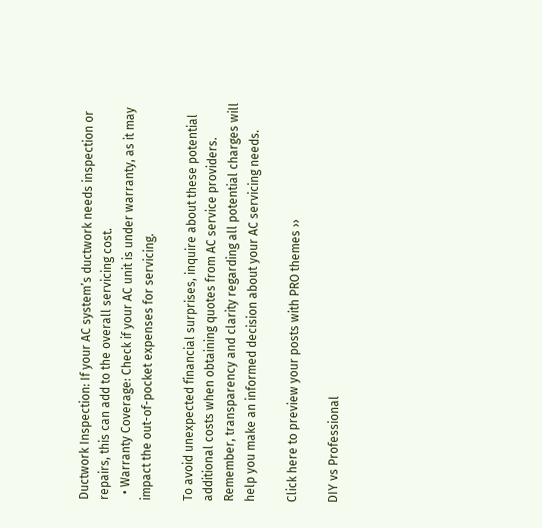Ductwork Inspection: If your AC system’s ductwork needs inspection or repairs, this can add to the overall servicing cost.
  • Warranty Coverage: Check if your AC unit is under warranty, as it may impact the out-of-pocket expenses for servicing.

To avoid unexpected financial surprises, inquire about these potential additional costs when obtaining quotes from AC service providers. Remember, transparency and clarity regarding all potential charges will help you make an informed decision about your AC servicing needs.

Click here to preview your posts with PRO themes ››

DIY vs Professional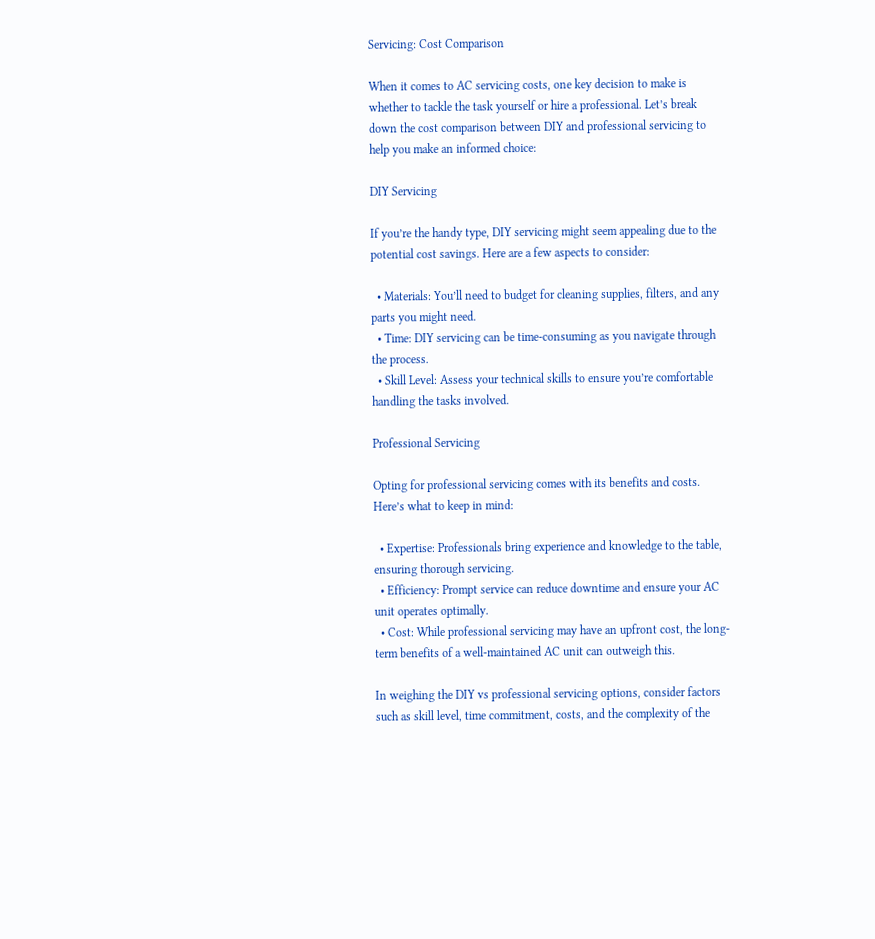Servicing: Cost Comparison

When it comes to AC servicing costs, one key decision to make is whether to tackle the task yourself or hire a professional. Let’s break down the cost comparison between DIY and professional servicing to help you make an informed choice:

DIY Servicing

If you’re the handy type, DIY servicing might seem appealing due to the potential cost savings. Here are a few aspects to consider:

  • Materials: You’ll need to budget for cleaning supplies, filters, and any parts you might need.
  • Time: DIY servicing can be time-consuming as you navigate through the process.
  • Skill Level: Assess your technical skills to ensure you’re comfortable handling the tasks involved.

Professional Servicing

Opting for professional servicing comes with its benefits and costs. Here’s what to keep in mind:

  • Expertise: Professionals bring experience and knowledge to the table, ensuring thorough servicing.
  • Efficiency: Prompt service can reduce downtime and ensure your AC unit operates optimally.
  • Cost: While professional servicing may have an upfront cost, the long-term benefits of a well-maintained AC unit can outweigh this.

In weighing the DIY vs professional servicing options, consider factors such as skill level, time commitment, costs, and the complexity of the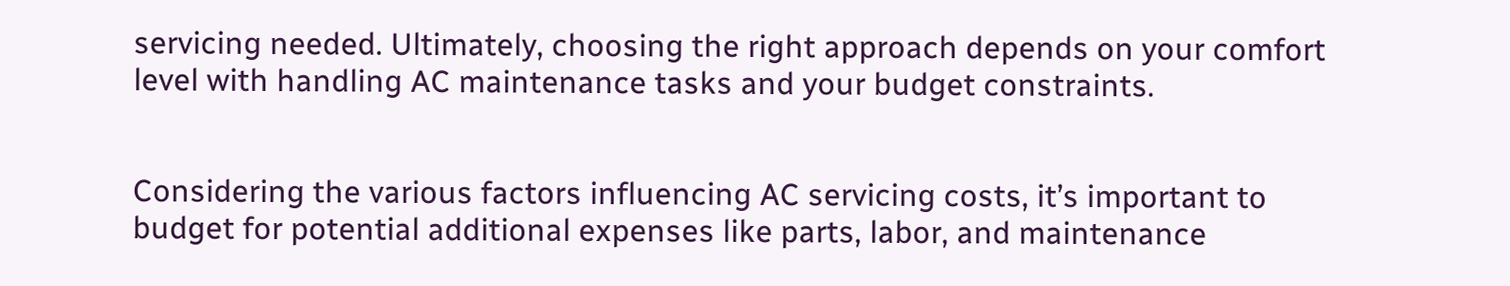servicing needed. Ultimately, choosing the right approach depends on your comfort level with handling AC maintenance tasks and your budget constraints.


Considering the various factors influencing AC servicing costs, it’s important to budget for potential additional expenses like parts, labor, and maintenance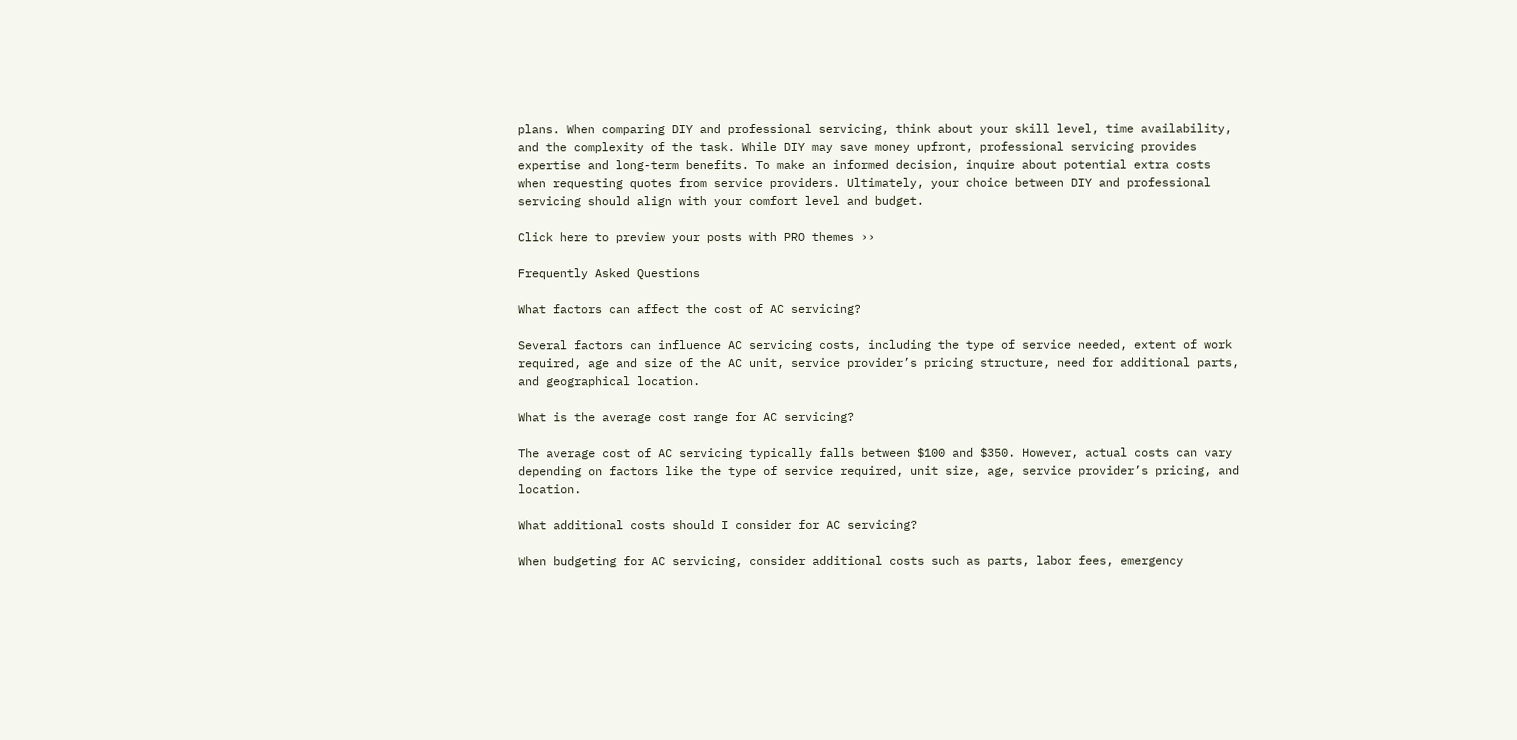plans. When comparing DIY and professional servicing, think about your skill level, time availability, and the complexity of the task. While DIY may save money upfront, professional servicing provides expertise and long-term benefits. To make an informed decision, inquire about potential extra costs when requesting quotes from service providers. Ultimately, your choice between DIY and professional servicing should align with your comfort level and budget.

Click here to preview your posts with PRO themes ››

Frequently Asked Questions

What factors can affect the cost of AC servicing?

Several factors can influence AC servicing costs, including the type of service needed, extent of work required, age and size of the AC unit, service provider’s pricing structure, need for additional parts, and geographical location.

What is the average cost range for AC servicing?

The average cost of AC servicing typically falls between $100 and $350. However, actual costs can vary depending on factors like the type of service required, unit size, age, service provider’s pricing, and location.

What additional costs should I consider for AC servicing?

When budgeting for AC servicing, consider additional costs such as parts, labor fees, emergency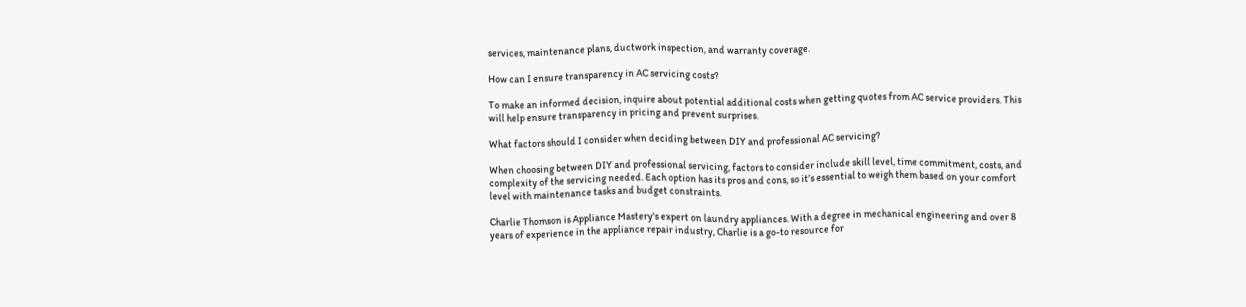services, maintenance plans, ductwork inspection, and warranty coverage.

How can I ensure transparency in AC servicing costs?

To make an informed decision, inquire about potential additional costs when getting quotes from AC service providers. This will help ensure transparency in pricing and prevent surprises.

What factors should I consider when deciding between DIY and professional AC servicing?

When choosing between DIY and professional servicing, factors to consider include skill level, time commitment, costs, and complexity of the servicing needed. Each option has its pros and cons, so it’s essential to weigh them based on your comfort level with maintenance tasks and budget constraints.

Charlie Thomson is Appliance Mastery's expert on laundry appliances. With a degree in mechanical engineering and over 8 years of experience in the appliance repair industry, Charlie is a go-to resource for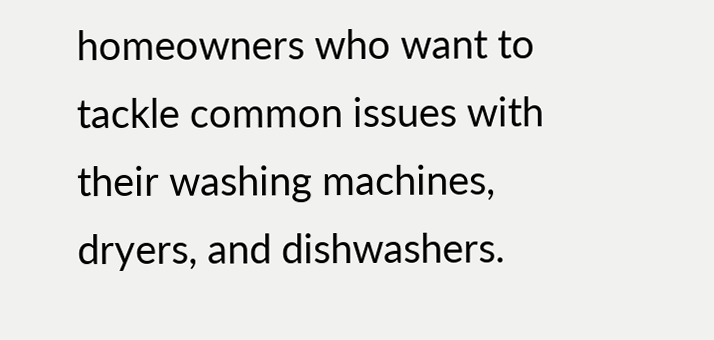homeowners who want to tackle common issues with their washing machines, dryers, and dishwashers.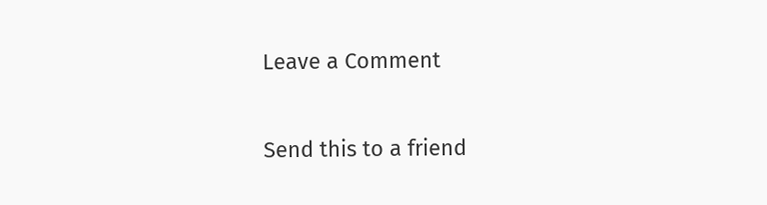Leave a Comment

Send this to a friend